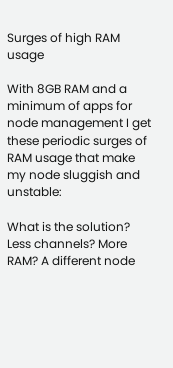Surges of high RAM usage

With 8GB RAM and a minimum of apps for node management I get these periodic surges of RAM usage that make my node sluggish and unstable:

What is the solution? Less channels? More RAM? A different node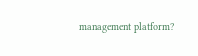management platform?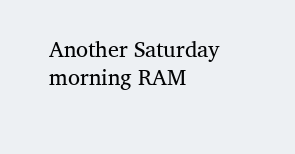Another Saturday morning RAM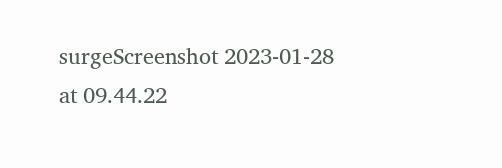surgeScreenshot 2023-01-28 at 09.44.22